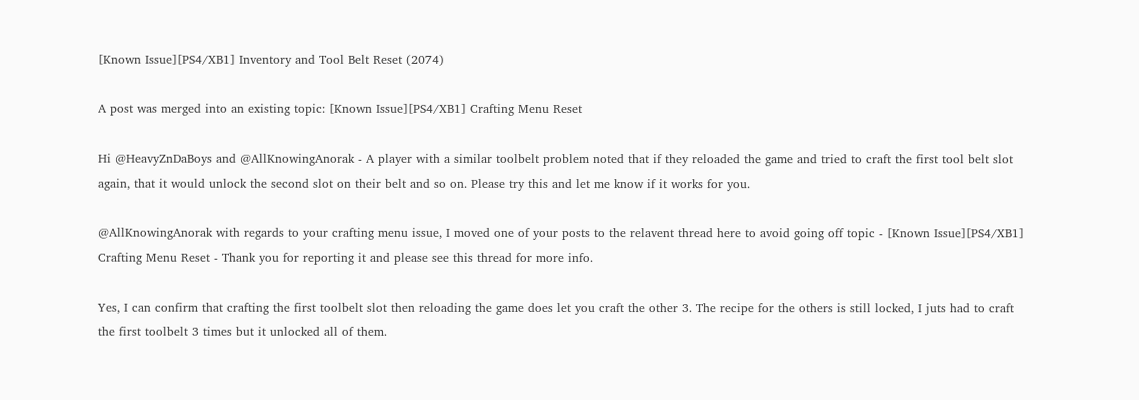[Known Issue][PS4/XB1] Inventory and Tool Belt Reset (2074)

A post was merged into an existing topic: [Known Issue][PS4/XB1] Crafting Menu Reset

Hi @HeavyZnDaBoys and @AllKnowingAnorak - A player with a similar toolbelt problem noted that if they reloaded the game and tried to craft the first tool belt slot again, that it would unlock the second slot on their belt and so on. Please try this and let me know if it works for you.

@AllKnowingAnorak with regards to your crafting menu issue, I moved one of your posts to the relavent thread here to avoid going off topic - [Known Issue][PS4/XB1] Crafting Menu Reset - Thank you for reporting it and please see this thread for more info.

Yes, I can confirm that crafting the first toolbelt slot then reloading the game does let you craft the other 3. The recipe for the others is still locked, I juts had to craft the first toolbelt 3 times but it unlocked all of them.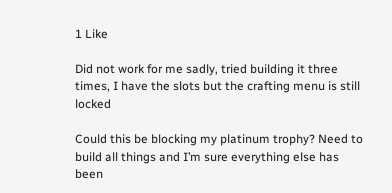1 Like

Did not work for me sadly, tried building it three times, I have the slots but the crafting menu is still locked

Could this be blocking my platinum trophy? Need to build all things and I’m sure everything else has been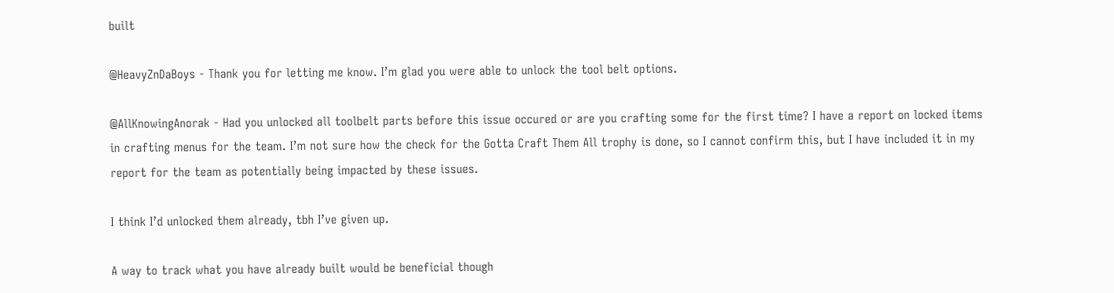built

@HeavyZnDaBoys - Thank you for letting me know. I’m glad you were able to unlock the tool belt options.

@AllKnowingAnorak - Had you unlocked all toolbelt parts before this issue occured or are you crafting some for the first time? I have a report on locked items in crafting menus for the team. I’m not sure how the check for the Gotta Craft Them All trophy is done, so I cannot confirm this, but I have included it in my report for the team as potentially being impacted by these issues.

I think I’d unlocked them already, tbh I’ve given up.

A way to track what you have already built would be beneficial though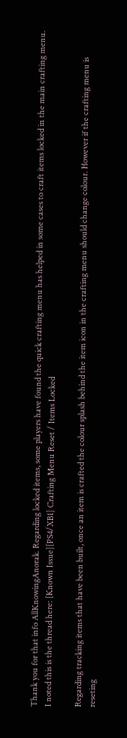Thank you for that info AllKnowingAnorak. Regarding locked items, some players have found the quick crafting menu has helped in some cases to craft items locked in the main crafting menu. I noted this is the thread here: [Known Issue][PS4/XB1] Crafting Menu Reset / Items Locked

Regarding tracking items that have been built, once an item is crafted the colour splash behind the item icon in the crafting menu should change colour. However if the crafting menu is reseting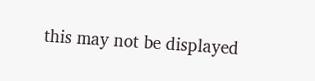this may not be displayed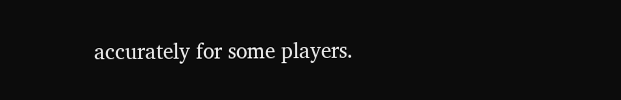accurately for some players.